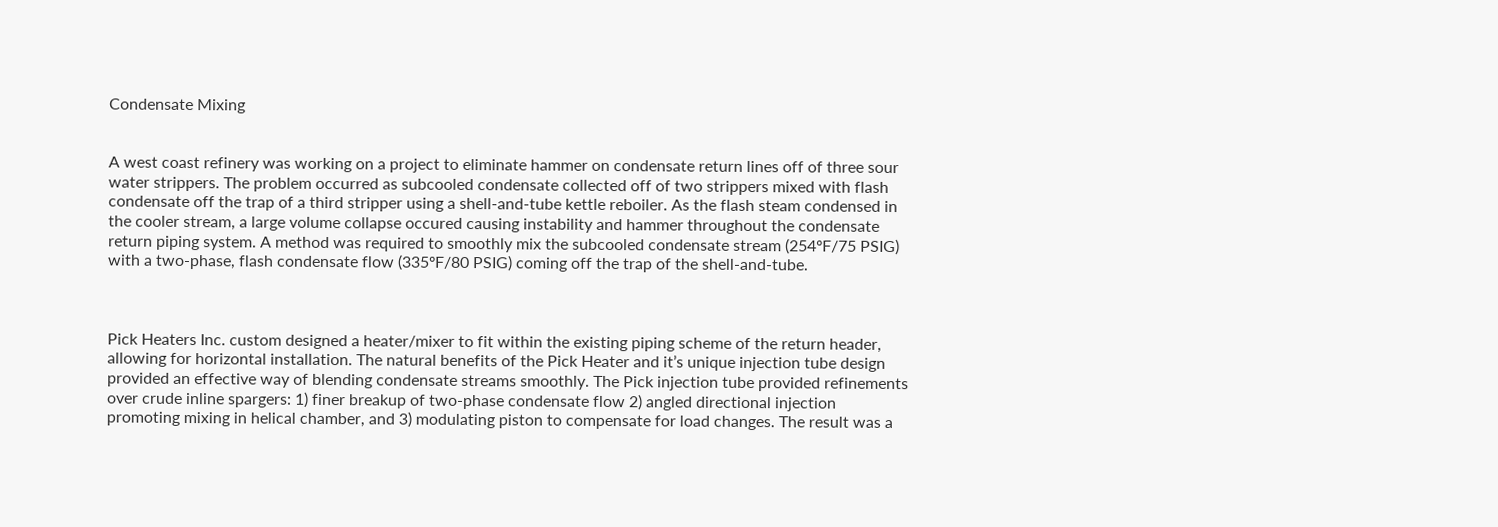Condensate Mixing


A west coast refinery was working on a project to eliminate hammer on condensate return lines off of three sour water strippers. The problem occurred as subcooled condensate collected off of two strippers mixed with flash condensate off the trap of a third stripper using a shell-and-tube kettle reboiler. As the flash steam condensed in the cooler stream, a large volume collapse occured causing instability and hammer throughout the condensate return piping system. A method was required to smoothly mix the subcooled condensate stream (254ºF/75 PSIG) with a two-phase, flash condensate flow (335ºF/80 PSIG) coming off the trap of the shell-and-tube.



Pick Heaters Inc. custom designed a heater/mixer to fit within the existing piping scheme of the return header, allowing for horizontal installation. The natural benefits of the Pick Heater and it’s unique injection tube design provided an effective way of blending condensate streams smoothly. The Pick injection tube provided refinements over crude inline spargers: 1) finer breakup of two-phase condensate flow 2) angled directional injection promoting mixing in helical chamber, and 3) modulating piston to compensate for load changes. The result was a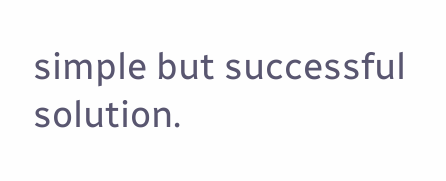simple but successful solution.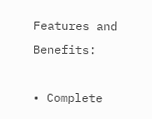Features and Benefits:

• Complete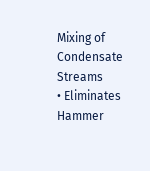Mixing of Condensate Streams
• Eliminates Hammer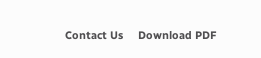Contact Us     Download PDF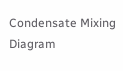Condensate Mixing Diagram